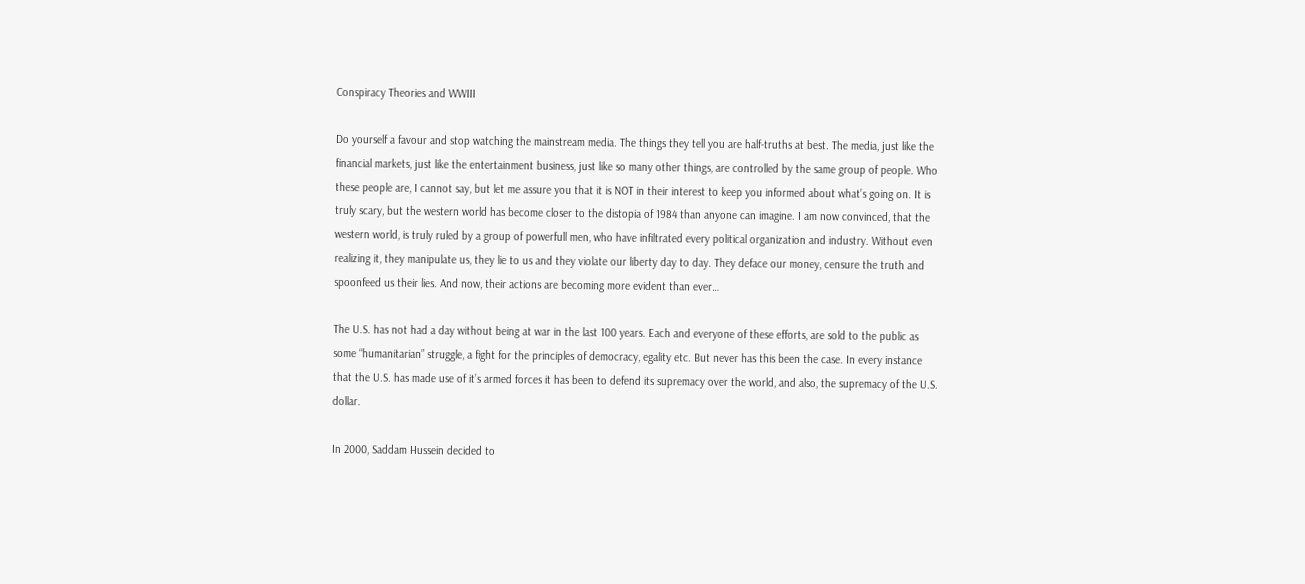Conspiracy Theories and WWIII

Do yourself a favour and stop watching the mainstream media. The things they tell you are half-truths at best. The media, just like the financial markets, just like the entertainment business, just like so many other things, are controlled by the same group of people. Who these people are, I cannot say, but let me assure you that it is NOT in their interest to keep you informed about what’s going on. It is truly scary, but the western world has become closer to the distopia of 1984 than anyone can imagine. I am now convinced, that the western world, is truly ruled by a group of powerfull men, who have infiltrated every political organization and industry. Without even realizing it, they manipulate us, they lie to us and they violate our liberty day to day. They deface our money, censure the truth and spoonfeed us their lies. And now, their actions are becoming more evident than ever…

The U.S. has not had a day without being at war in the last 100 years. Each and everyone of these efforts, are sold to the public as some “humanitarian” struggle, a fight for the principles of democracy, egality etc. But never has this been the case. In every instance that the U.S. has made use of it’s armed forces it has been to defend its supremacy over the world, and also, the supremacy of the U.S. dollar.

In 2000, Saddam Hussein decided to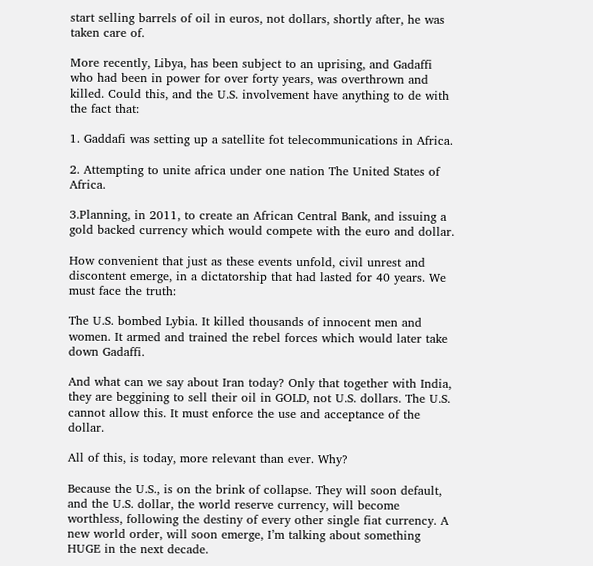start selling barrels of oil in euros, not dollars, shortly after, he was taken care of.

More recently, Libya, has been subject to an uprising, and Gadaffi who had been in power for over forty years, was overthrown and killed. Could this, and the U.S. involvement have anything to de with the fact that:

1. Gaddafi was setting up a satellite fot telecommunications in Africa.

2. Attempting to unite africa under one nation The United States of Africa.

3.Planning, in 2011, to create an African Central Bank, and issuing a gold backed currency which would compete with the euro and dollar.

How convenient that just as these events unfold, civil unrest and discontent emerge, in a dictatorship that had lasted for 40 years. We must face the truth:

The U.S. bombed Lybia. It killed thousands of innocent men and women. It armed and trained the rebel forces which would later take down Gadaffi.

And what can we say about Iran today? Only that together with India, they are beggining to sell their oil in GOLD, not U.S. dollars. The U.S. cannot allow this. It must enforce the use and acceptance of the dollar.

All of this, is today, more relevant than ever. Why?

Because the U.S., is on the brink of collapse. They will soon default, and the U.S. dollar, the world reserve currency, will become worthless, following the destiny of every other single fiat currency. A new world order, will soon emerge, I’m talking about something HUGE in the next decade.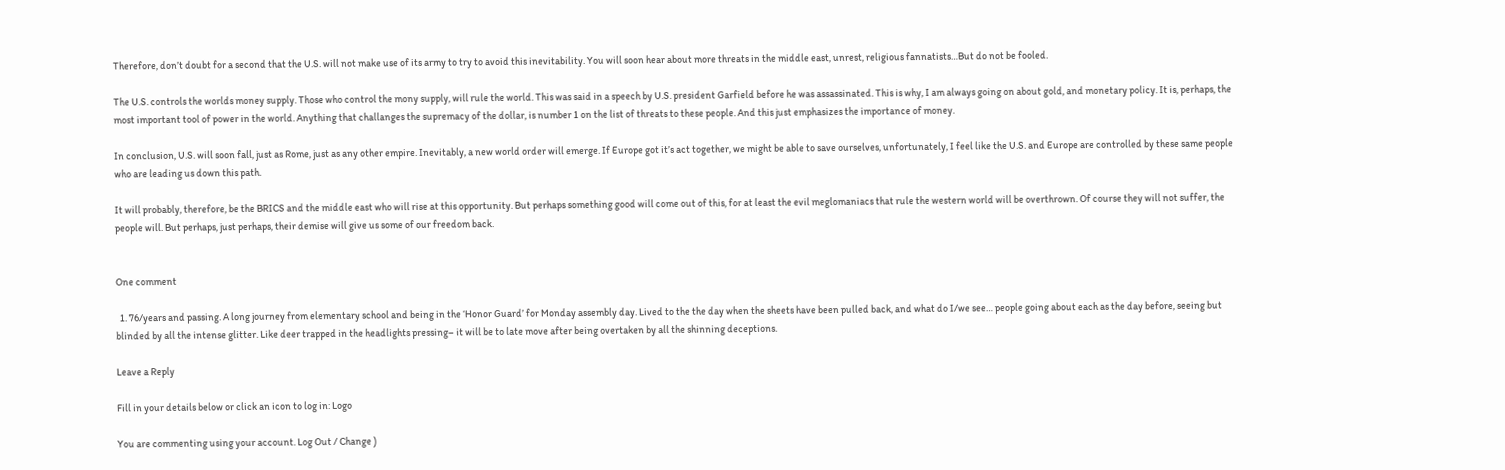Therefore, don’t doubt for a second that the U.S. will not make use of its army to try to avoid this inevitability. You will soon hear about more threats in the middle east, unrest, religious fannatists…But do not be fooled.

The U.S. controls the worlds money supply. Those who control the mony supply, will rule the world. This was said in a speech by U.S. president Garfield before he was assassinated. This is why, I am always going on about gold, and monetary policy. It is, perhaps, the most important tool of power in the world. Anything that challanges the supremacy of the dollar, is number 1 on the list of threats to these people. And this just emphasizes the importance of money.

In conclusion, U.S. will soon fall, just as Rome, just as any other empire. Inevitably, a new world order will emerge. If Europe got it’s act together, we might be able to save ourselves, unfortunately, I feel like the U.S. and Europe are controlled by these same people who are leading us down this path.

It will probably, therefore, be the BRICS and the middle east who will rise at this opportunity. But perhaps something good will come out of this, for at least the evil meglomaniacs that rule the western world will be overthrown. Of course they will not suffer, the people will. But perhaps, just perhaps, their demise will give us some of our freedom back.


One comment

  1. 76/years and passing. A long journey from elementary school and being in the ‘Honor Guard’ for Monday assembly day. Lived to the the day when the sheets have been pulled back, and what do I/we see… people going about each as the day before, seeing but blinded by all the intense glitter. Like deer trapped in the headlights pressing– it will be to late move after being overtaken by all the shinning deceptions.

Leave a Reply

Fill in your details below or click an icon to log in: Logo

You are commenting using your account. Log Out / Change )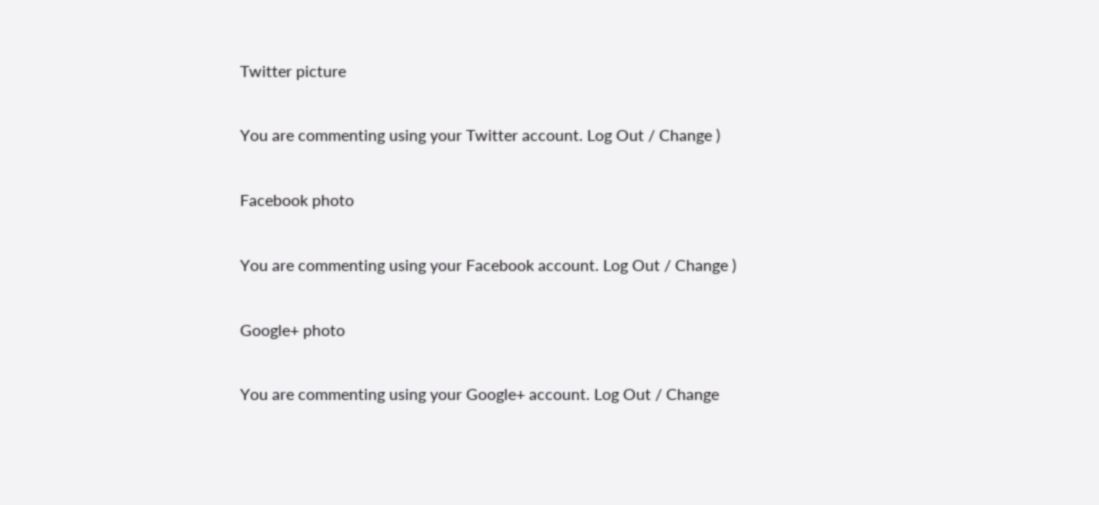Twitter picture

You are commenting using your Twitter account. Log Out / Change )

Facebook photo

You are commenting using your Facebook account. Log Out / Change )

Google+ photo

You are commenting using your Google+ account. Log Out / Change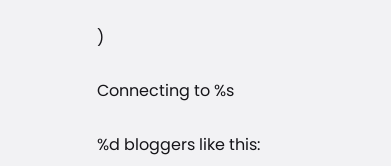)

Connecting to %s

%d bloggers like this: